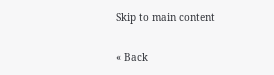Skip to main content

« Back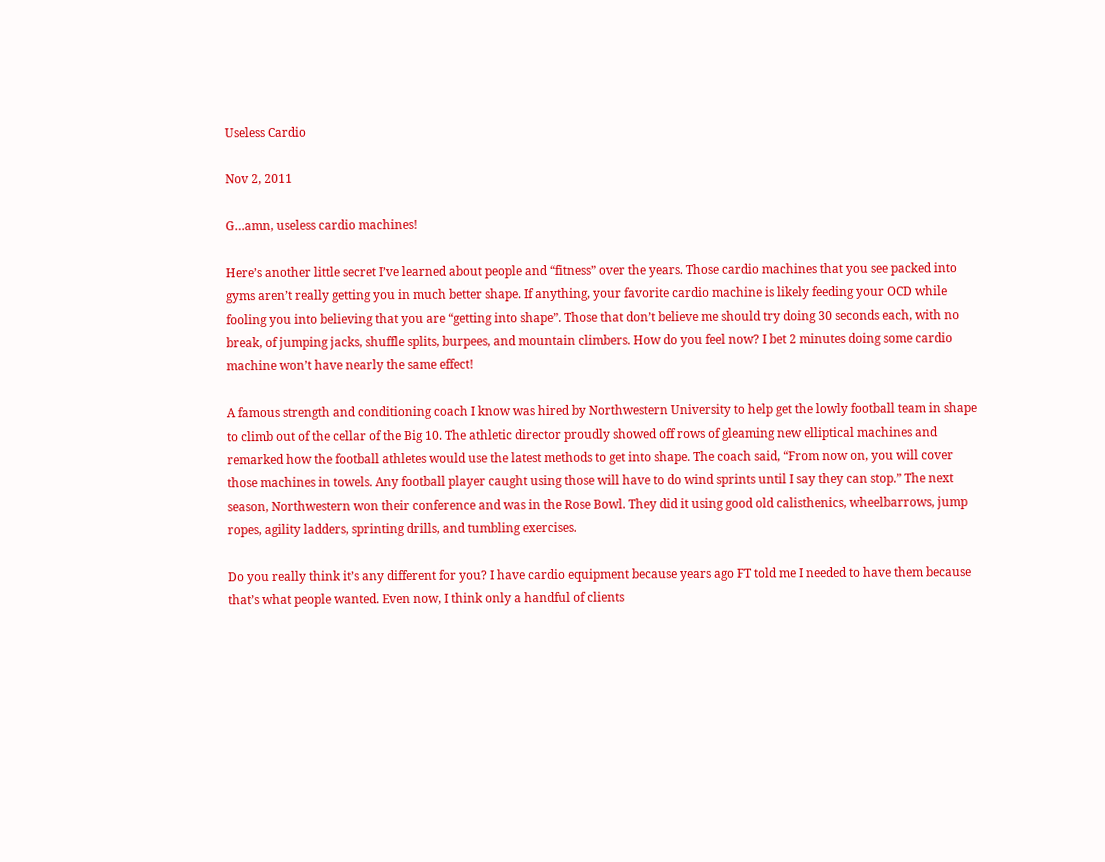Useless Cardio

Nov 2, 2011

G…amn, useless cardio machines!

Here’s another little secret I’ve learned about people and “fitness” over the years. Those cardio machines that you see packed into gyms aren’t really getting you in much better shape. If anything, your favorite cardio machine is likely feeding your OCD while fooling you into believing that you are “getting into shape”. Those that don’t believe me should try doing 30 seconds each, with no break, of jumping jacks, shuffle splits, burpees, and mountain climbers. How do you feel now? I bet 2 minutes doing some cardio machine won’t have nearly the same effect!

A famous strength and conditioning coach I know was hired by Northwestern University to help get the lowly football team in shape to climb out of the cellar of the Big 10. The athletic director proudly showed off rows of gleaming new elliptical machines and remarked how the football athletes would use the latest methods to get into shape. The coach said, “From now on, you will cover those machines in towels. Any football player caught using those will have to do wind sprints until I say they can stop.” The next season, Northwestern won their conference and was in the Rose Bowl. They did it using good old calisthenics, wheelbarrows, jump ropes, agility ladders, sprinting drills, and tumbling exercises.

Do you really think it’s any different for you? I have cardio equipment because years ago FT told me I needed to have them because that’s what people wanted. Even now, I think only a handful of clients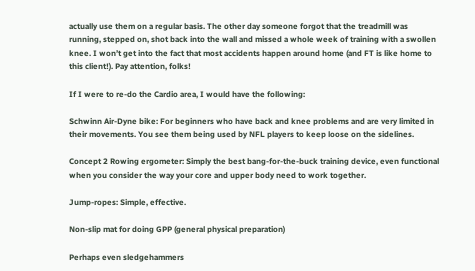actually use them on a regular basis. The other day someone forgot that the treadmill was running, stepped on, shot back into the wall and missed a whole week of training with a swollen knee. I won’t get into the fact that most accidents happen around home (and FT is like home to this client!). Pay attention, folks!

If I were to re-do the Cardio area, I would have the following:

Schwinn Air-Dyne bike: For beginners who have back and knee problems and are very limited in their movements. You see them being used by NFL players to keep loose on the sidelines.

Concept 2 Rowing ergometer: Simply the best bang-for-the-buck training device, even functional when you consider the way your core and upper body need to work together.

Jump-ropes: Simple, effective.

Non-slip mat for doing GPP (general physical preparation)

Perhaps even sledgehammers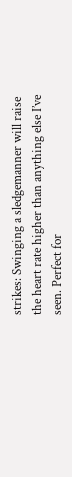strikes: Swinging a sledgemanner will raise the heart rate higher than anything else I’ve seen. Perfect for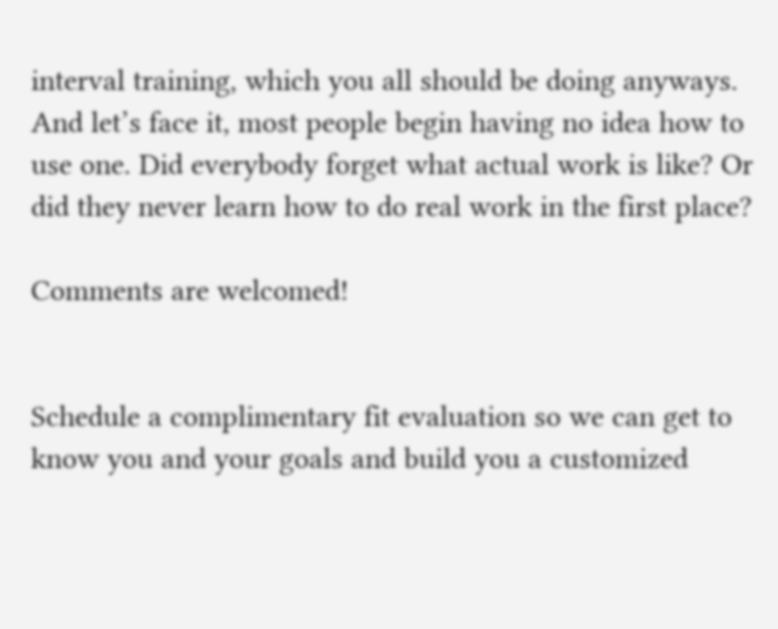interval training, which you all should be doing anyways. And let’s face it, most people begin having no idea how to use one. Did everybody forget what actual work is like? Or did they never learn how to do real work in the first place?

Comments are welcomed!


Schedule a complimentary fit evaluation so we can get to know you and your goals and build you a customized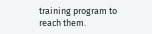training program to reach them.